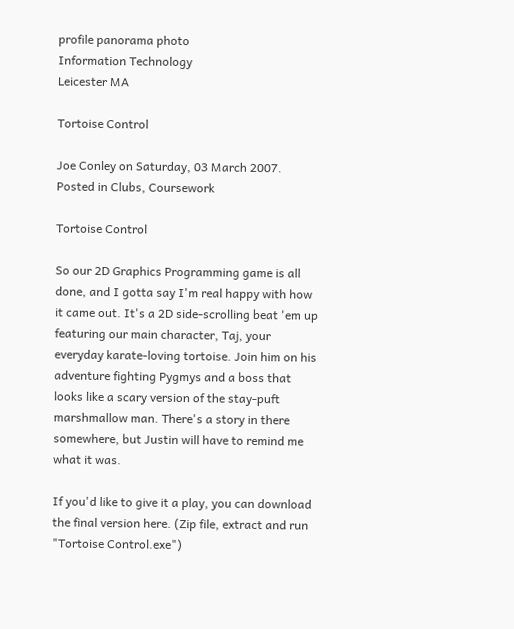profile panorama photo
Information Technology
Leicester MA

Tortoise Control

Joe Conley on Saturday, 03 March 2007. Posted in Clubs, Coursework

Tortoise Control

So our 2D Graphics Programming game is all done, and I gotta say I'm real happy with how it came out. It's a 2D side-scrolling beat 'em up featuring our main character, Taj, your everyday karate-loving tortoise. Join him on his adventure fighting Pygmys and a boss that looks like a scary version of the stay-puft marshmallow man. There's a story in there somewhere, but Justin will have to remind me what it was.

If you'd like to give it a play, you can download the final version here. (Zip file, extract and run "Tortoise Control.exe")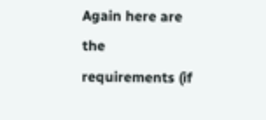Again here are the requirements (if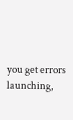you get errors launching,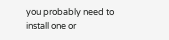you probably need to install one or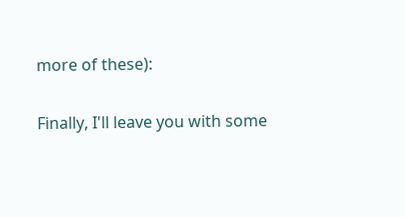more of these):

Finally, I'll leave you with some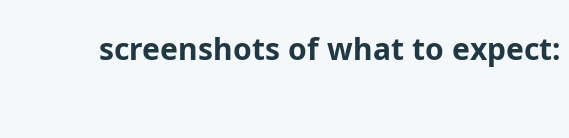screenshots of what to expect: